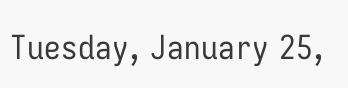Tuesday, January 25,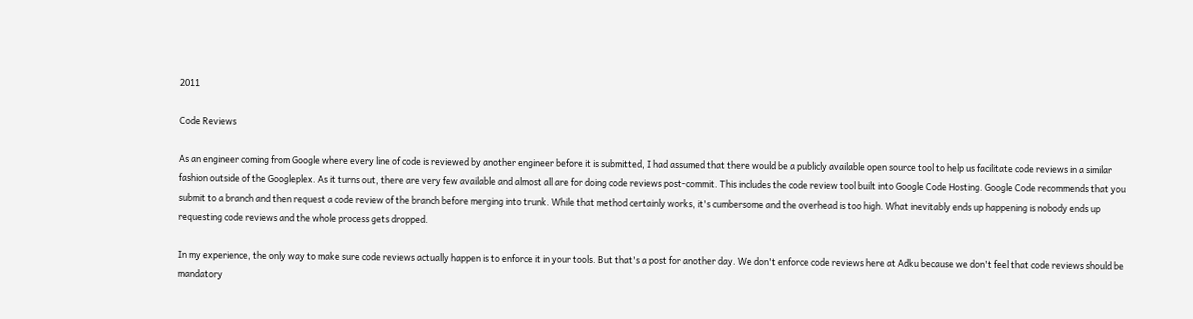2011

Code Reviews

As an engineer coming from Google where every line of code is reviewed by another engineer before it is submitted, I had assumed that there would be a publicly available open source tool to help us facilitate code reviews in a similar fashion outside of the Googleplex. As it turns out, there are very few available and almost all are for doing code reviews post-commit. This includes the code review tool built into Google Code Hosting. Google Code recommends that you submit to a branch and then request a code review of the branch before merging into trunk. While that method certainly works, it's cumbersome and the overhead is too high. What inevitably ends up happening is nobody ends up requesting code reviews and the whole process gets dropped.

In my experience, the only way to make sure code reviews actually happen is to enforce it in your tools. But that's a post for another day. We don't enforce code reviews here at Adku because we don't feel that code reviews should be mandatory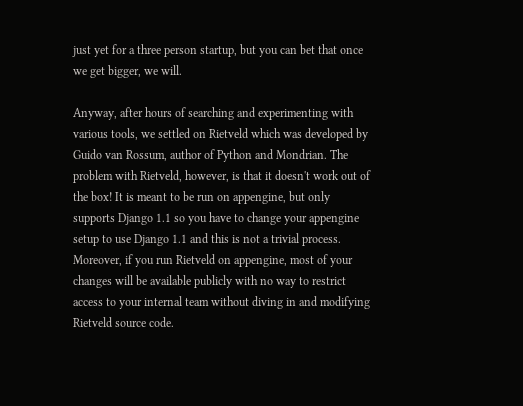just yet for a three person startup, but you can bet that once we get bigger, we will.

Anyway, after hours of searching and experimenting with various tools, we settled on Rietveld which was developed by Guido van Rossum, author of Python and Mondrian. The problem with Rietveld, however, is that it doesn't work out of the box! It is meant to be run on appengine, but only supports Django 1.1 so you have to change your appengine setup to use Django 1.1 and this is not a trivial process. Moreover, if you run Rietveld on appengine, most of your changes will be available publicly with no way to restrict access to your internal team without diving in and modifying Rietveld source code.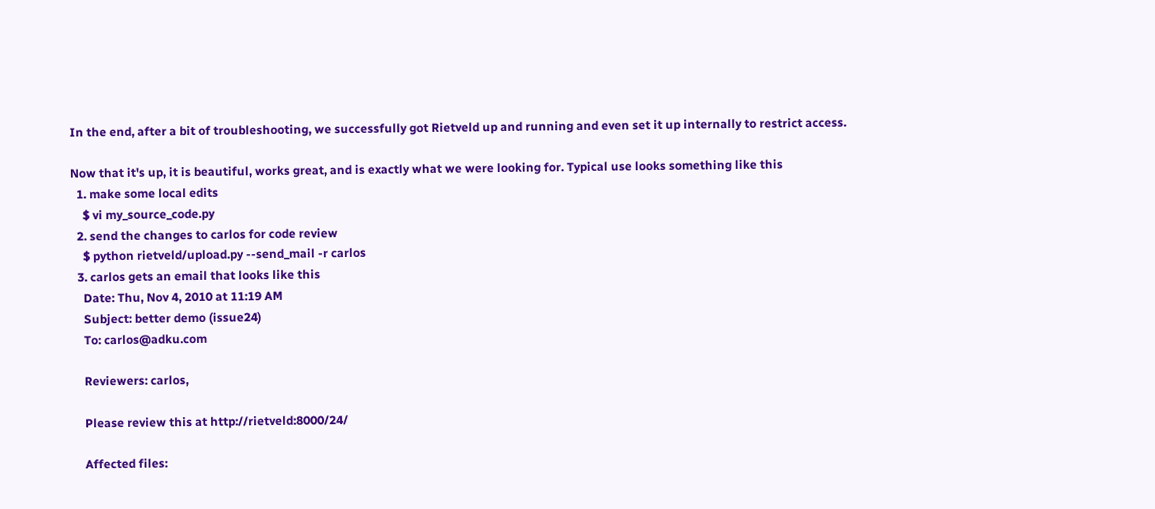In the end, after a bit of troubleshooting, we successfully got Rietveld up and running and even set it up internally to restrict access.

Now that it's up, it is beautiful, works great, and is exactly what we were looking for. Typical use looks something like this
  1. make some local edits
    $ vi my_source_code.py
  2. send the changes to carlos for code review
    $ python rietveld/upload.py --send_mail -r carlos
  3. carlos gets an email that looks like this
    Date: Thu, Nov 4, 2010 at 11:19 AM
    Subject: better demo (issue24)
    To: carlos@adku.com

    Reviewers: carlos,

    Please review this at http://rietveld:8000/24/

    Affected files: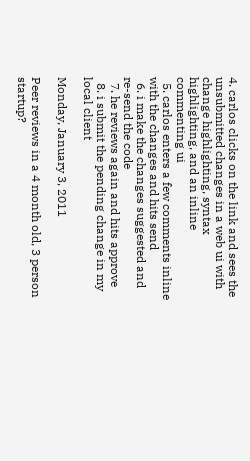4. carlos clicks on the link and sees the unsubmitted changes in a web ui with change highlighting, syntax highlighting, and an inline commenting ui
  5. carlos enters a few comments inline with the changes and hits send
  6. i make the changes suggested and re-send the code
  7. he reviews again and hits approve
  8. i submit the pending change in my local client

Monday, January 3, 2011

Peer reviews in a 4 month old, 3 person startup?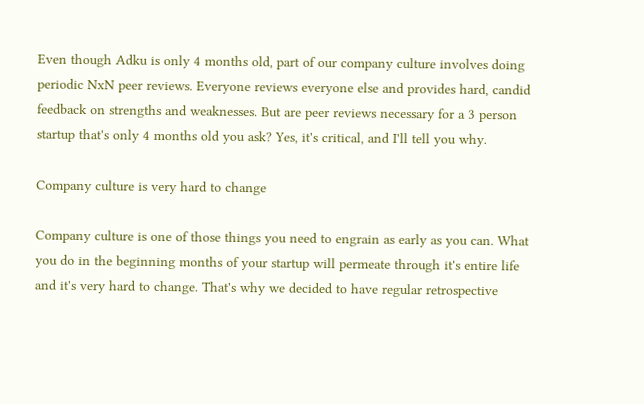Even though Adku is only 4 months old, part of our company culture involves doing periodic NxN peer reviews. Everyone reviews everyone else and provides hard, candid feedback on strengths and weaknesses. But are peer reviews necessary for a 3 person startup that's only 4 months old you ask? Yes, it's critical, and I'll tell you why.

Company culture is very hard to change

Company culture is one of those things you need to engrain as early as you can. What you do in the beginning months of your startup will permeate through it's entire life and it's very hard to change. That's why we decided to have regular retrospective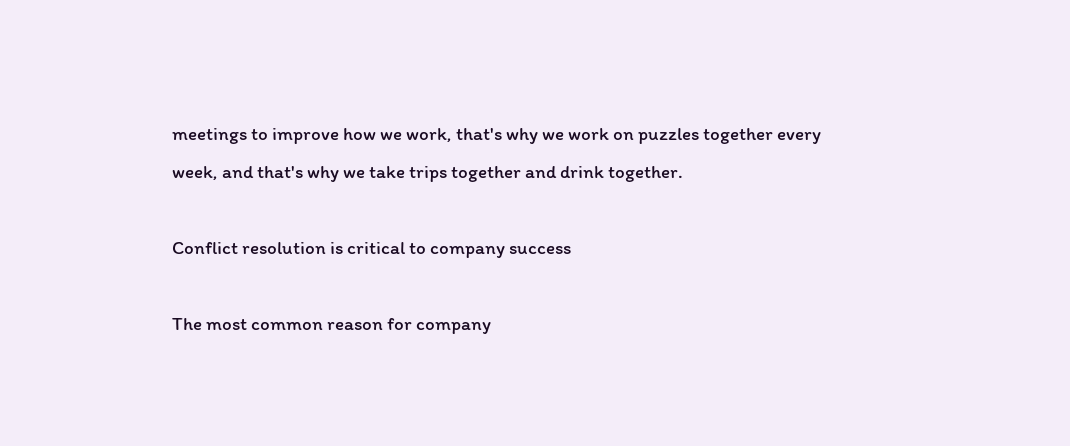meetings to improve how we work, that's why we work on puzzles together every week, and that's why we take trips together and drink together.

Conflict resolution is critical to company success

The most common reason for company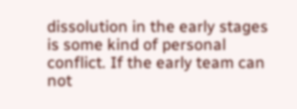dissolution in the early stages is some kind of personal conflict. If the early team can not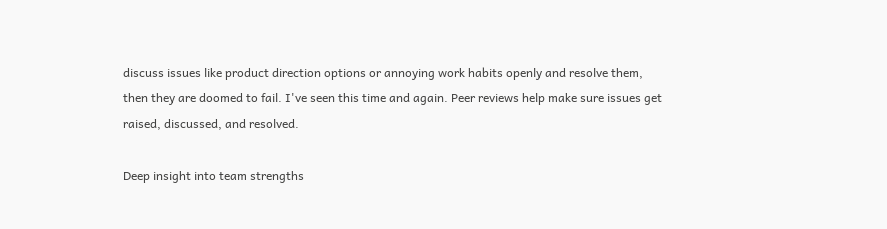discuss issues like product direction options or annoying work habits openly and resolve them, then they are doomed to fail. I've seen this time and again. Peer reviews help make sure issues get raised, discussed, and resolved.

Deep insight into team strengths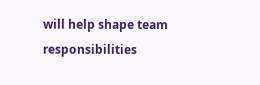will help shape team responsibilities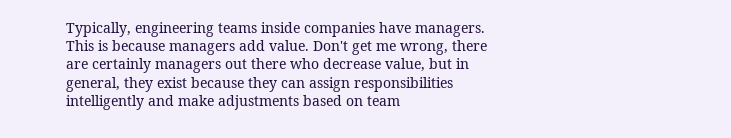Typically, engineering teams inside companies have managers. This is because managers add value. Don't get me wrong, there are certainly managers out there who decrease value, but in general, they exist because they can assign responsibilities intelligently and make adjustments based on team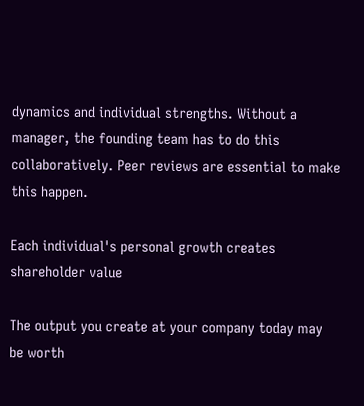dynamics and individual strengths. Without a manager, the founding team has to do this collaboratively. Peer reviews are essential to make this happen.

Each individual's personal growth creates shareholder value

The output you create at your company today may be worth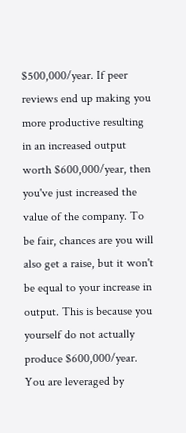$500,000/year. If peer reviews end up making you more productive resulting in an increased output worth $600,000/year, then you've just increased the value of the company. To be fair, chances are you will also get a raise, but it won't be equal to your increase in output. This is because you yourself do not actually produce $600,000/year. You are leveraged by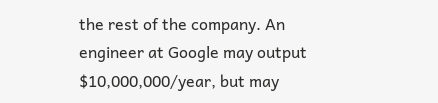the rest of the company. An engineer at Google may output $10,000,000/year, but may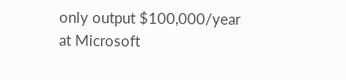only output $100,000/year at Microsoft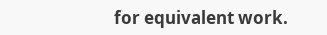for equivalent work.